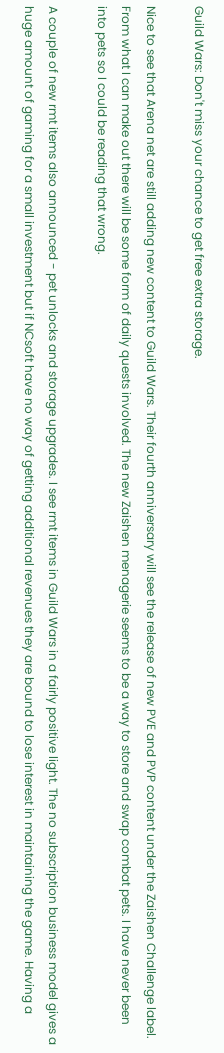Guild Wars: Don't miss your chance to get free extra storage.

Nice to see that Arena net are still adding new content to Guild Wars. Their fourth anniversary will see the release of new PVE and PVP content under the Zaishen Challenge label. From what I can make out there will be some form of daily quests involved. The new Zaishen menagerie seems to be a way to store and swap combat pets. I have never been into pets so I could be reading that wrong.

A couple of new rmt items also announced - pet unlocks and storage upgrades. I see rmt items in Guild Wars in a fairly positive light. The no subscription business model gives a huge amount of gaming for a small investment but if NCsoft have no way of getting additional revenues they are bound to lose interest in maintaining the game. Having a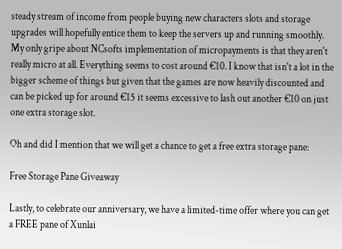steady stream of income from people buying new characters slots and storage upgrades will hopefully entice them to keep the servers up and running smoothly. My only gripe about NCsofts implementation of micropayments is that they aren't really micro at all. Everything seems to cost around €10. I know that isn't a lot in the bigger scheme of things but given that the games are now heavily discounted and can be picked up for around €15 it seems excessive to lash out another €10 on just one extra storage slot.

Oh and did I mention that we will get a chance to get a free extra storage pane:

Free Storage Pane Giveaway

Lastly, to celebrate our anniversary, we have a limited-time offer where you can get a FREE pane of Xunlai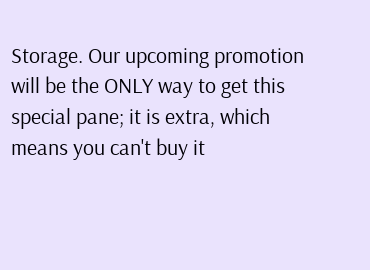Storage. Our upcoming promotion will be the ONLY way to get this special pane; it is extra, which means you can't buy it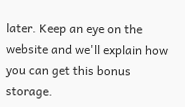later. Keep an eye on the website and we'll explain how you can get this bonus storage.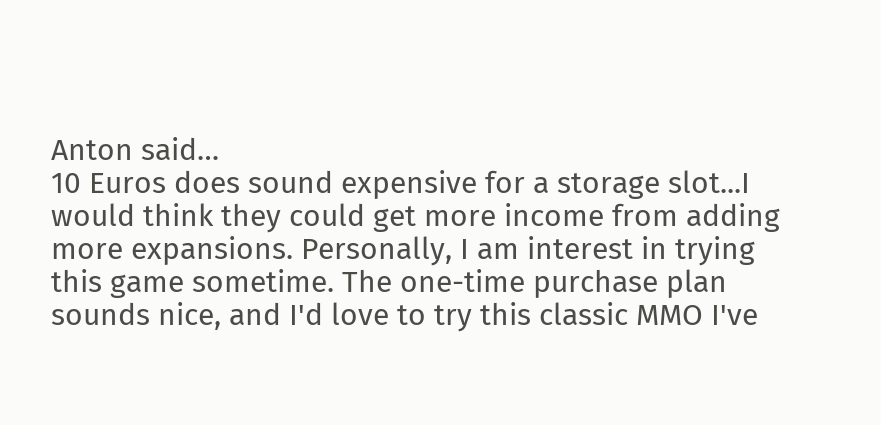Anton said…
10 Euros does sound expensive for a storage slot...I would think they could get more income from adding more expansions. Personally, I am interest in trying this game sometime. The one-time purchase plan sounds nice, and I'd love to try this classic MMO I've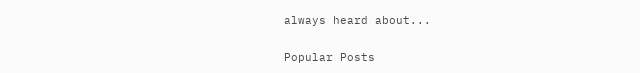always heard about...

Popular Posts